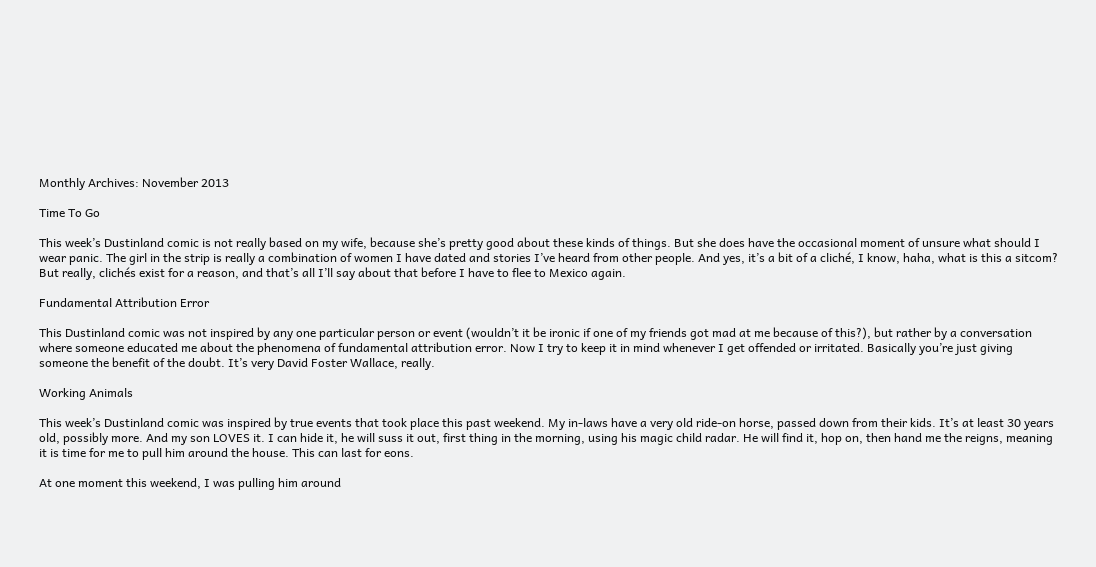Monthly Archives: November 2013

Time To Go

This week’s Dustinland comic is not really based on my wife, because she’s pretty good about these kinds of things. But she does have the occasional moment of unsure what should I wear panic. The girl in the strip is really a combination of women I have dated and stories I’ve heard from other people. And yes, it’s a bit of a cliché, I know, haha, what is this a sitcom? But really, clichés exist for a reason, and that’s all I’ll say about that before I have to flee to Mexico again.

Fundamental Attribution Error

This Dustinland comic was not inspired by any one particular person or event (wouldn’t it be ironic if one of my friends got mad at me because of this?), but rather by a conversation where someone educated me about the phenomena of fundamental attribution error. Now I try to keep it in mind whenever I get offended or irritated. Basically you’re just giving someone the benefit of the doubt. It’s very David Foster Wallace, really.

Working Animals

This week’s Dustinland comic was inspired by true events that took place this past weekend. My in-laws have a very old ride-on horse, passed down from their kids. It’s at least 30 years old, possibly more. And my son LOVES it. I can hide it, he will suss it out, first thing in the morning, using his magic child radar. He will find it, hop on, then hand me the reigns, meaning it is time for me to pull him around the house. This can last for eons.

At one moment this weekend, I was pulling him around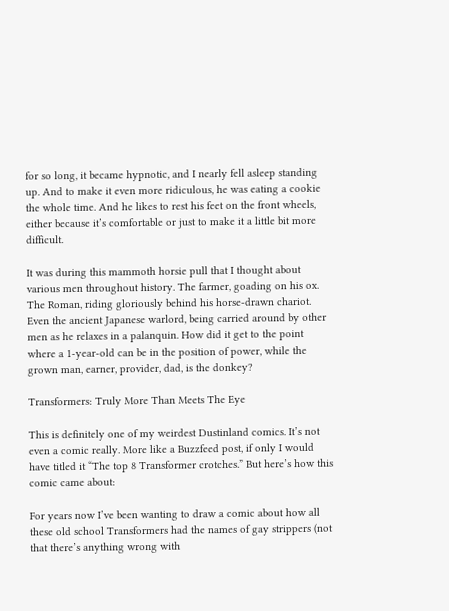for so long, it became hypnotic, and I nearly fell asleep standing up. And to make it even more ridiculous, he was eating a cookie the whole time. And he likes to rest his feet on the front wheels, either because it’s comfortable or just to make it a little bit more difficult.

It was during this mammoth horsie pull that I thought about various men throughout history. The farmer, goading on his ox. The Roman, riding gloriously behind his horse-drawn chariot. Even the ancient Japanese warlord, being carried around by other men as he relaxes in a palanquin. How did it get to the point where a 1-year-old can be in the position of power, while the grown man, earner, provider, dad, is the donkey?

Transformers: Truly More Than Meets The Eye

This is definitely one of my weirdest Dustinland comics. It’s not even a comic really. More like a Buzzfeed post, if only I would have titled it “The top 8 Transformer crotches.” But here’s how this comic came about:

For years now I’ve been wanting to draw a comic about how all these old school Transformers had the names of gay strippers (not that there’s anything wrong with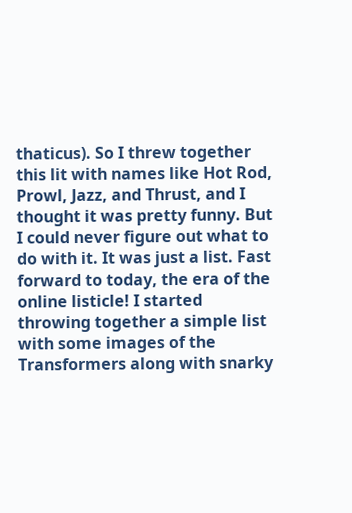thaticus). So I threw together this lit with names like Hot Rod, Prowl, Jazz, and Thrust, and I thought it was pretty funny. But I could never figure out what to do with it. It was just a list. Fast forward to today, the era of the online listicle! I started throwing together a simple list with some images of the Transformers along with snarky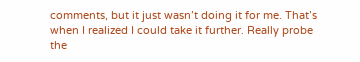comments, but it just wasn’t doing it for me. That’s when I realized I could take it further. Really probe the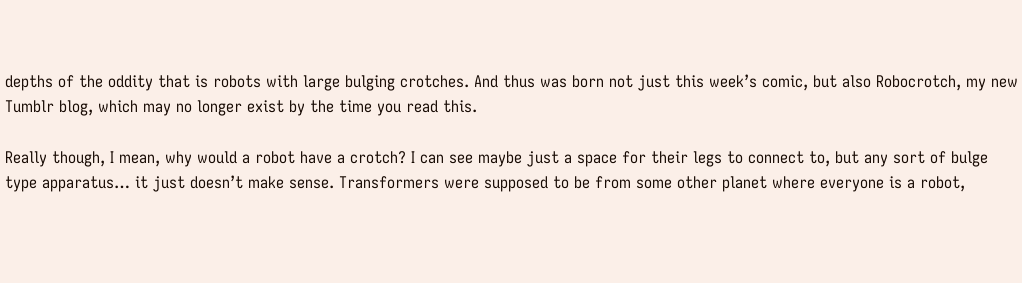depths of the oddity that is robots with large bulging crotches. And thus was born not just this week’s comic, but also Robocrotch, my new Tumblr blog, which may no longer exist by the time you read this.

Really though, I mean, why would a robot have a crotch? I can see maybe just a space for their legs to connect to, but any sort of bulge type apparatus… it just doesn’t make sense. Transformers were supposed to be from some other planet where everyone is a robot,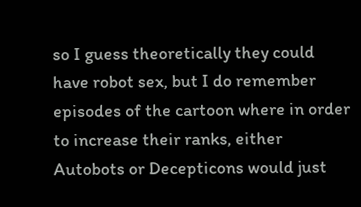so I guess theoretically they could have robot sex, but I do remember episodes of the cartoon where in order to increase their ranks, either Autobots or Decepticons would just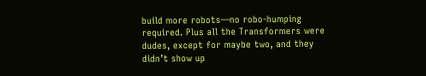build more robots—no robo-humping required. Plus all the Transformers were dudes, except for maybe two, and they didn’t show up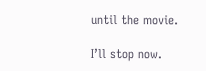until the movie.

I’ll stop now.